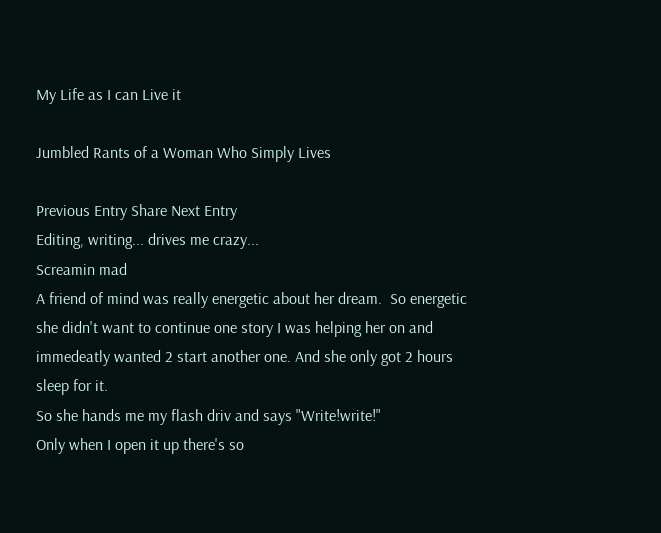My Life as I can Live it

Jumbled Rants of a Woman Who Simply Lives

Previous Entry Share Next Entry
Editing, writing... drives me crazy...
Screamin mad
A friend of mind was really energetic about her dream.  So energetic she didn't want to continue one story I was helping her on and immedeatly wanted 2 start another one. And she only got 2 hours sleep for it.
So she hands me my flash driv and says "Write!write!"
Only when I open it up there's so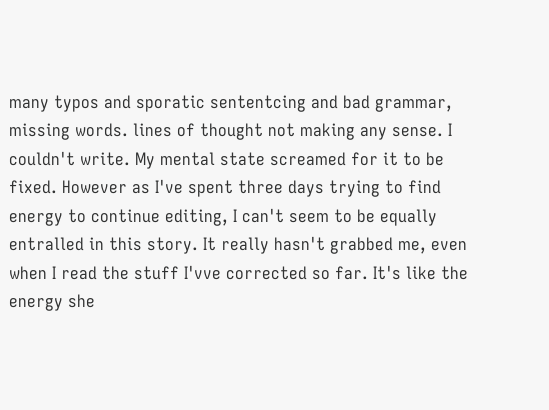many typos and sporatic sententcing and bad grammar, missing words. lines of thought not making any sense. I couldn't write. My mental state screamed for it to be fixed. However as I've spent three days trying to find energy to continue editing, I can't seem to be equally entralled in this story. It really hasn't grabbed me, even when I read the stuff I'vve corrected so far. It's like the energy she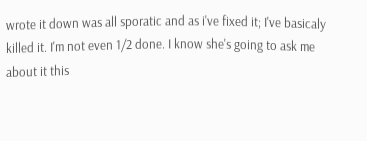wrote it down was all sporatic and as i've fixed it; I've basicaly killed it. I'm not even 1/2 done. I know she's going to ask me about it this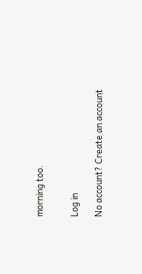morning too.


Log in

No account? Create an account